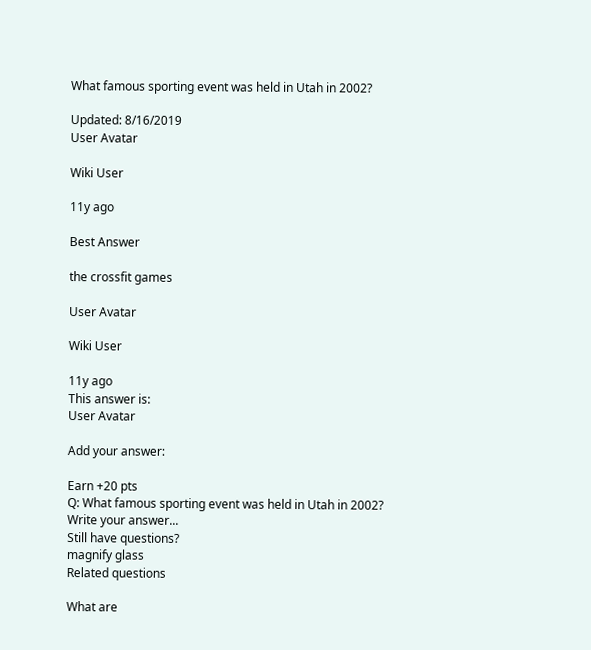What famous sporting event was held in Utah in 2002?

Updated: 8/16/2019
User Avatar

Wiki User

11y ago

Best Answer

the crossfit games

User Avatar

Wiki User

11y ago
This answer is:
User Avatar

Add your answer:

Earn +20 pts
Q: What famous sporting event was held in Utah in 2002?
Write your answer...
Still have questions?
magnify glass
Related questions

What are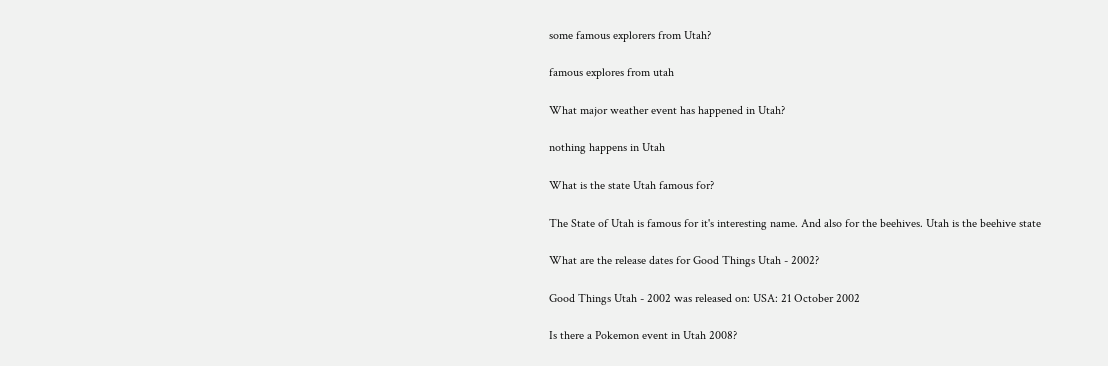some famous explorers from Utah?

famous explores from utah

What major weather event has happened in Utah?

nothing happens in Utah

What is the state Utah famous for?

The State of Utah is famous for it's interesting name. And also for the beehives. Utah is the beehive state

What are the release dates for Good Things Utah - 2002?

Good Things Utah - 2002 was released on: USA: 21 October 2002

Is there a Pokemon event in Utah 2008?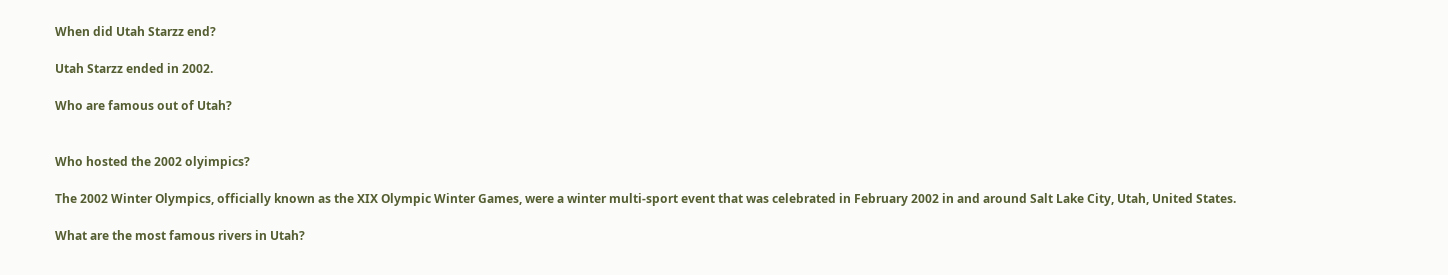When did Utah Starzz end?

Utah Starzz ended in 2002.

Who are famous out of Utah?


Who hosted the 2002 olyimpics?

The 2002 Winter Olympics, officially known as the XIX Olympic Winter Games, were a winter multi-sport event that was celebrated in February 2002 in and around Salt Lake City, Utah, United States.

What are the most famous rivers in Utah?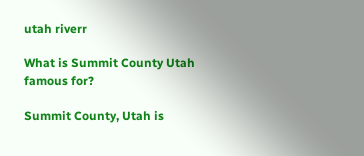utah riverr

What is Summit County Utah famous for?

Summit County, Utah is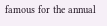famous for the annual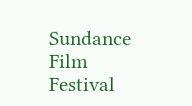Sundance Film Festival